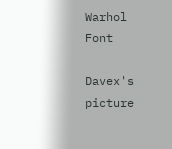Warhol Font

Davex's picture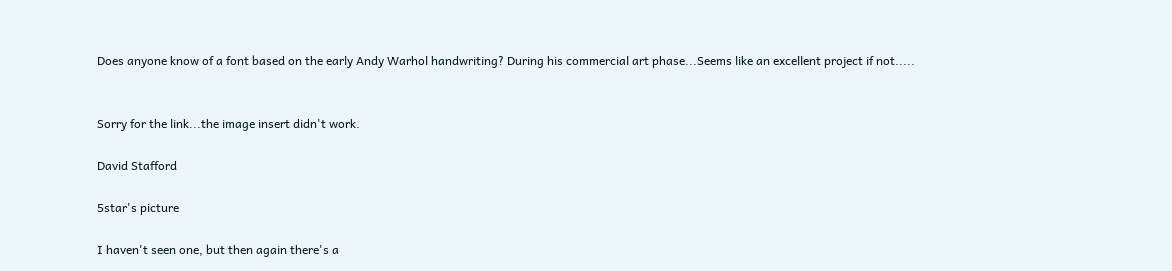Does anyone know of a font based on the early Andy Warhol handwriting? During his commercial art phase...Seems like an excellent project if not.....


Sorry for the link...the image insert didn't work.

David Stafford

5star's picture

I haven't seen one, but then again there's a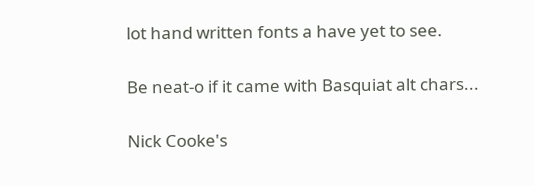lot hand written fonts a have yet to see.

Be neat-o if it came with Basquiat alt chars...

Nick Cooke's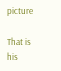picture

That is his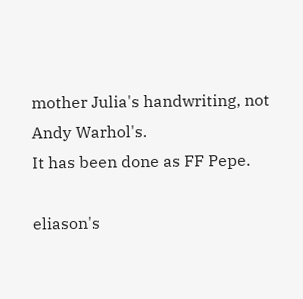mother Julia's handwriting, not Andy Warhol's.
It has been done as FF Pepe.

eliason's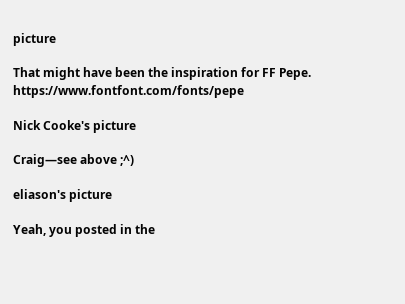picture

That might have been the inspiration for FF Pepe. https://www.fontfont.com/fonts/pepe

Nick Cooke's picture

Craig—see above ;^)

eliason's picture

Yeah, you posted in the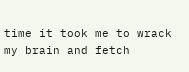time it took me to wrack my brain and fetch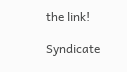the link!

Syndicate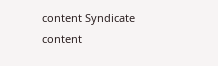content Syndicate content